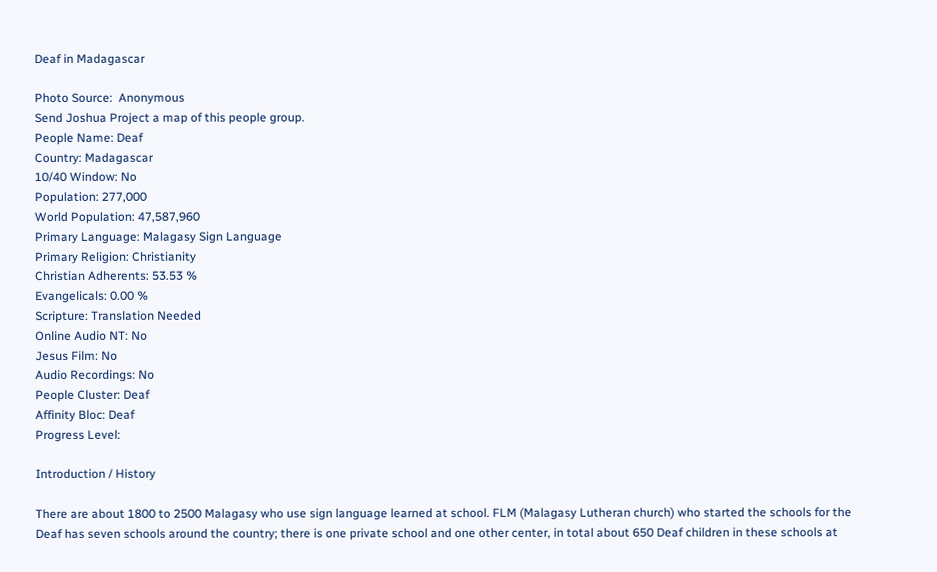Deaf in Madagascar

Photo Source:  Anonymous
Send Joshua Project a map of this people group.
People Name: Deaf
Country: Madagascar
10/40 Window: No
Population: 277,000
World Population: 47,587,960
Primary Language: Malagasy Sign Language
Primary Religion: Christianity
Christian Adherents: 53.53 %
Evangelicals: 0.00 %
Scripture: Translation Needed
Online Audio NT: No
Jesus Film: No
Audio Recordings: No
People Cluster: Deaf
Affinity Bloc: Deaf
Progress Level:

Introduction / History

There are about 1800 to 2500 Malagasy who use sign language learned at school. FLM (Malagasy Lutheran church) who started the schools for the Deaf has seven schools around the country; there is one private school and one other center, in total about 650 Deaf children in these schools at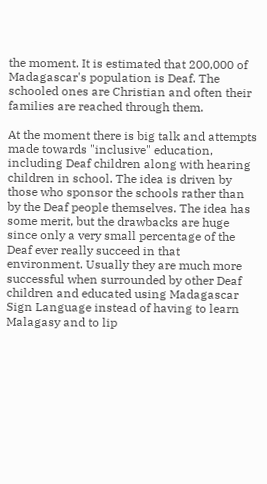the moment. It is estimated that 200,000 of Madagascar's population is Deaf. The schooled ones are Christian and often their families are reached through them.

At the moment there is big talk and attempts made towards "inclusive" education, including Deaf children along with hearing children in school. The idea is driven by those who sponsor the schools rather than by the Deaf people themselves. The idea has some merit, but the drawbacks are huge since only a very small percentage of the Deaf ever really succeed in that environment. Usually they are much more successful when surrounded by other Deaf children and educated using Madagascar Sign Language instead of having to learn Malagasy and to lip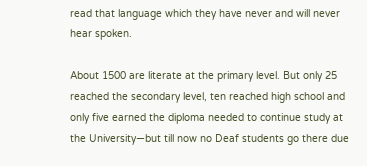read that language which they have never and will never hear spoken.

About 1500 are literate at the primary level. But only 25 reached the secondary level, ten reached high school and only five earned the diploma needed to continue study at the University—but till now no Deaf students go there due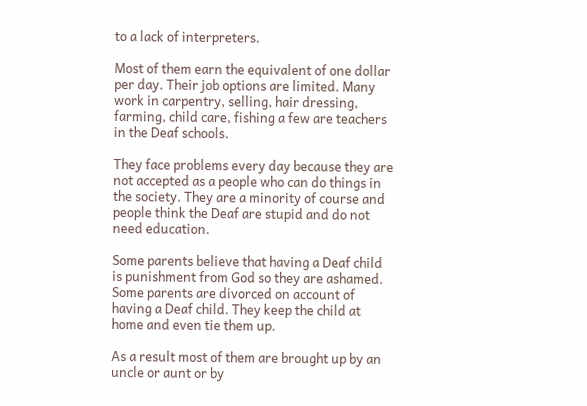to a lack of interpreters.

Most of them earn the equivalent of one dollar per day. Their job options are limited. Many work in carpentry, selling, hair dressing, farming, child care, fishing a few are teachers in the Deaf schools.

They face problems every day because they are not accepted as a people who can do things in the society. They are a minority of course and people think the Deaf are stupid and do not need education.

Some parents believe that having a Deaf child is punishment from God so they are ashamed. Some parents are divorced on account of having a Deaf child. They keep the child at home and even tie them up.

As a result most of them are brought up by an uncle or aunt or by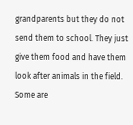grandparents but they do not send them to school. They just give them food and have them look after animals in the field. Some are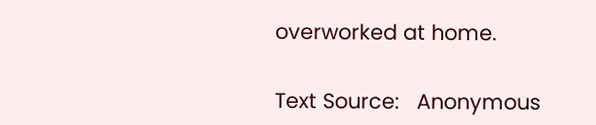overworked at home.

Text Source:   Anonymous